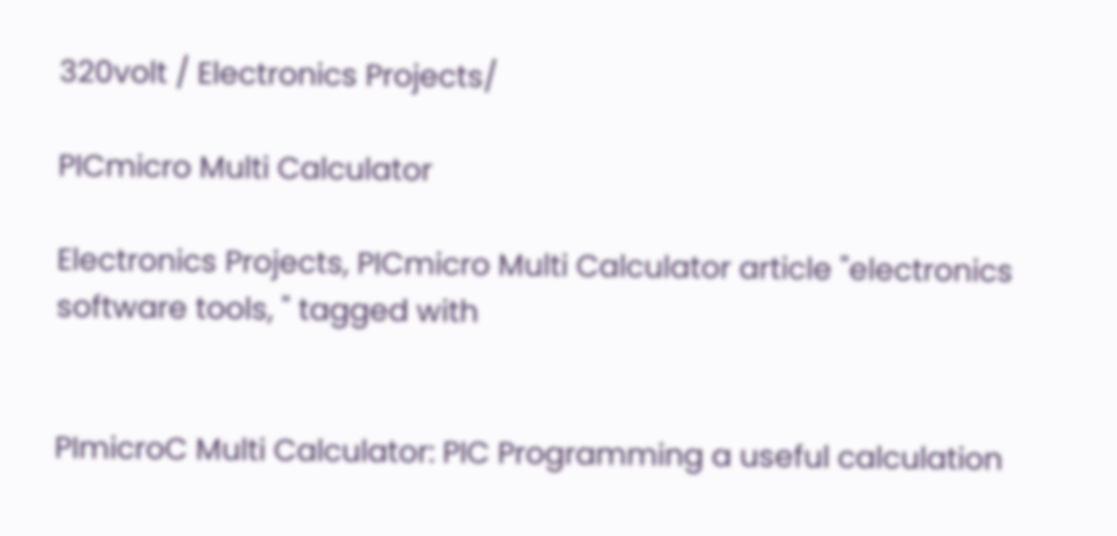320volt / Electronics Projects/

PICmicro Multi Calculator

Electronics Projects, PICmicro Multi Calculator article "electronics software tools, " tagged with


PImicroC Multi Calculator: PIC Programming a useful calculation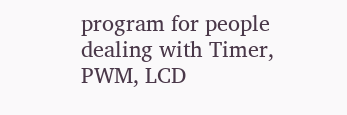program for people dealing with Timer, PWM, LCD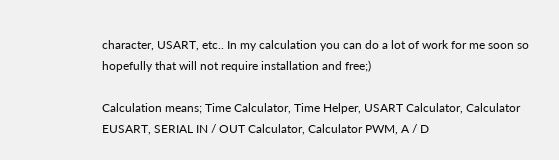character, USART, etc.. In my calculation you can do a lot of work for me soon so hopefully that will not require installation and free;)

Calculation means; Time Calculator, Time Helper, USART Calculator, Calculator EUSART, SERIAL IN / OUT Calculator, Calculator PWM, A / D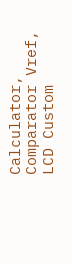Calculator, Comparator Vref, LCD Custom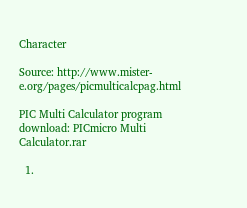Character

Source: http://www.mister-e.org/pages/picmulticalcpag.html

PIC Multi Calculator program download: PICmicro Multi Calculator.rar

  1.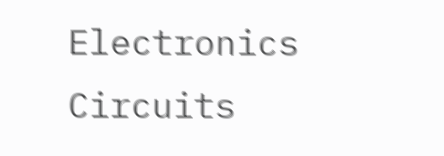Electronics Circuits